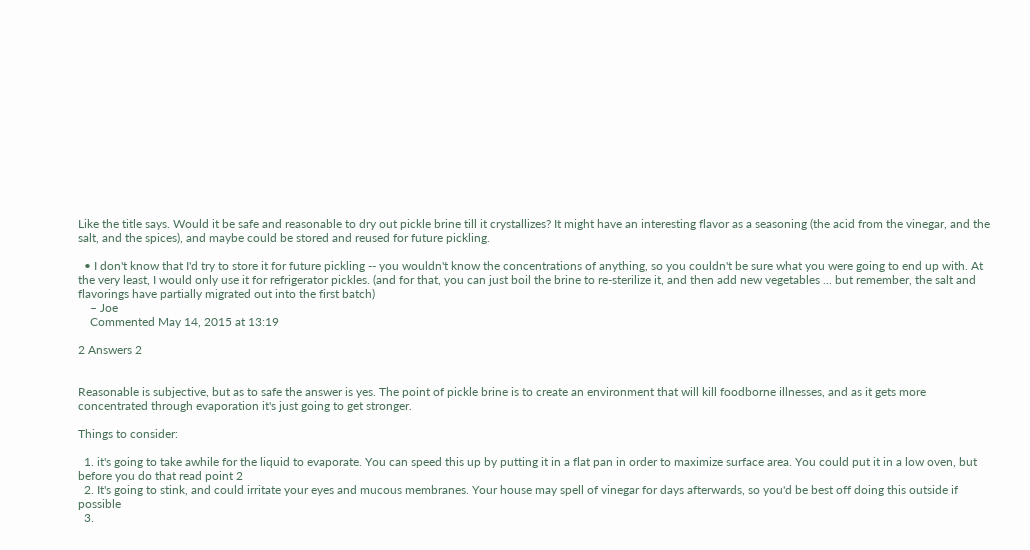Like the title says. Would it be safe and reasonable to dry out pickle brine till it crystallizes? It might have an interesting flavor as a seasoning (the acid from the vinegar, and the salt, and the spices), and maybe could be stored and reused for future pickling.

  • I don't know that I'd try to store it for future pickling -- you wouldn't know the concentrations of anything, so you couldn't be sure what you were going to end up with. At the very least, I would only use it for refrigerator pickles. (and for that, you can just boil the brine to re-sterilize it, and then add new vegetables ... but remember, the salt and flavorings have partially migrated out into the first batch)
    – Joe
    Commented May 14, 2015 at 13:19

2 Answers 2


Reasonable is subjective, but as to safe the answer is yes. The point of pickle brine is to create an environment that will kill foodborne illnesses, and as it gets more concentrated through evaporation it's just going to get stronger.

Things to consider:

  1. it's going to take awhile for the liquid to evaporate. You can speed this up by putting it in a flat pan in order to maximize surface area. You could put it in a low oven, but before you do that read point 2
  2. It's going to stink, and could irritate your eyes and mucous membranes. Your house may spell of vinegar for days afterwards, so you'd be best off doing this outside if possible
  3.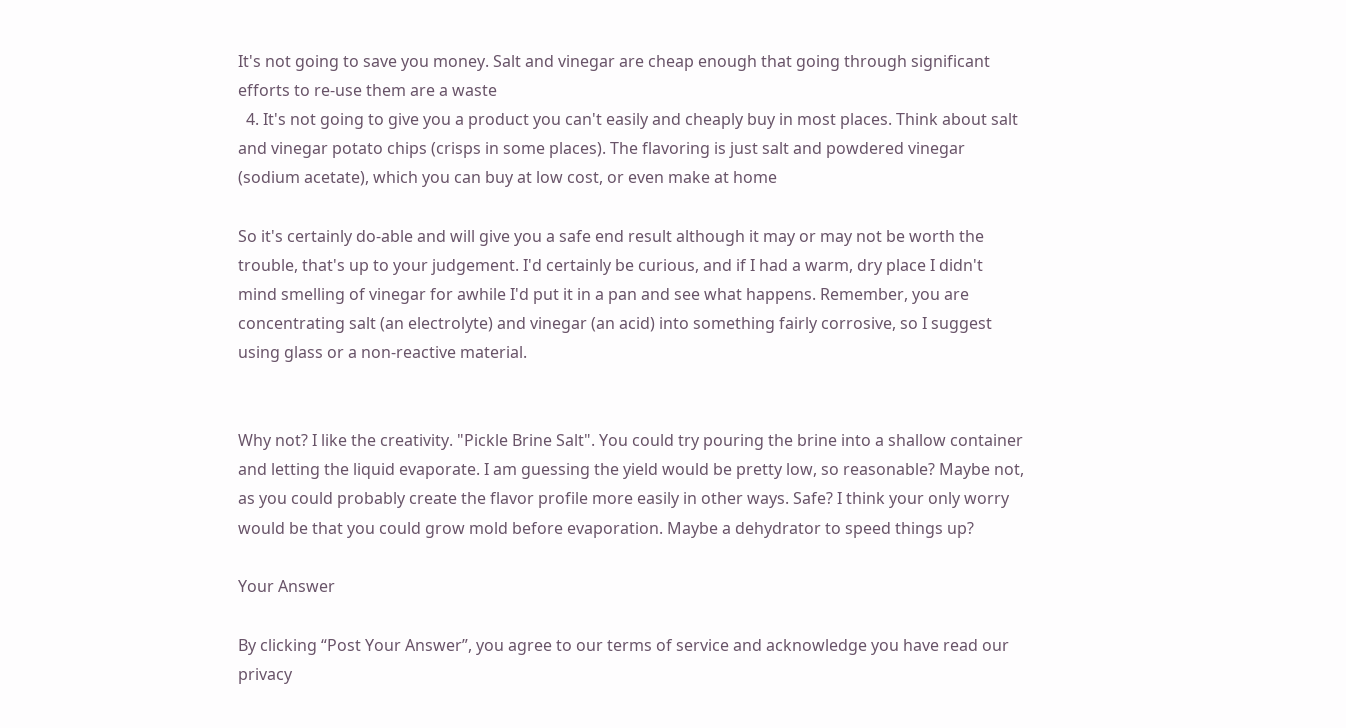It's not going to save you money. Salt and vinegar are cheap enough that going through significant efforts to re-use them are a waste
  4. It's not going to give you a product you can't easily and cheaply buy in most places. Think about salt and vinegar potato chips (crisps in some places). The flavoring is just salt and powdered vinegar (sodium acetate), which you can buy at low cost, or even make at home

So it's certainly do-able and will give you a safe end result although it may or may not be worth the trouble, that's up to your judgement. I'd certainly be curious, and if I had a warm, dry place I didn't mind smelling of vinegar for awhile I'd put it in a pan and see what happens. Remember, you are concentrating salt (an electrolyte) and vinegar (an acid) into something fairly corrosive, so I suggest using glass or a non-reactive material.


Why not? I like the creativity. "Pickle Brine Salt". You could try pouring the brine into a shallow container and letting the liquid evaporate. I am guessing the yield would be pretty low, so reasonable? Maybe not, as you could probably create the flavor profile more easily in other ways. Safe? I think your only worry would be that you could grow mold before evaporation. Maybe a dehydrator to speed things up?

Your Answer

By clicking “Post Your Answer”, you agree to our terms of service and acknowledge you have read our privacy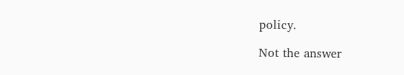policy.

Not the answer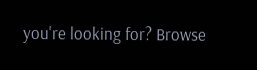you're looking for? Browse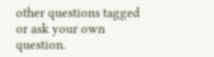other questions tagged or ask your own question.